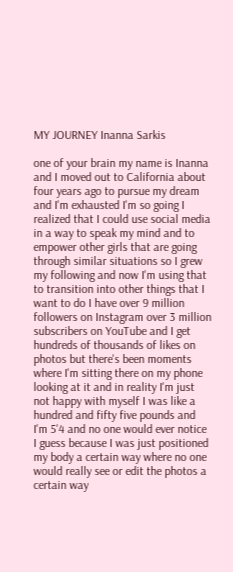MY JOURNEY Inanna Sarkis

one of your brain my name is Inanna and I moved out to California about four years ago to pursue my dream and I'm exhausted I'm so going I realized that I could use social media in a way to speak my mind and to empower other girls that are going through similar situations so I grew my following and now I'm using that to transition into other things that I want to do I have over 9 million followers on Instagram over 3 million subscribers on YouTube and I get hundreds of thousands of likes on photos but there's been moments where I'm sitting there on my phone looking at it and in reality I'm just not happy with myself I was like a hundred and fifty five pounds and I'm 5'4 and no one would ever notice I guess because I was just positioned my body a certain way where no one would really see or edit the photos a certain way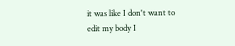it was like I don't want to edit my body I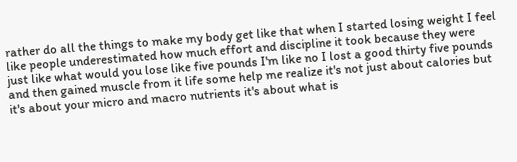rather do all the things to make my body get like that when I started losing weight I feel like people underestimated how much effort and discipline it took because they were just like what would you lose like five pounds I'm like no I lost a good thirty five pounds and then gained muscle from it life some help me realize it's not just about calories but it's about your micro and macro nutrients it's about what is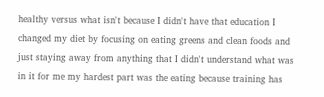healthy versus what isn't because I didn't have that education I changed my diet by focusing on eating greens and clean foods and just staying away from anything that I didn't understand what was in it for me my hardest part was the eating because training has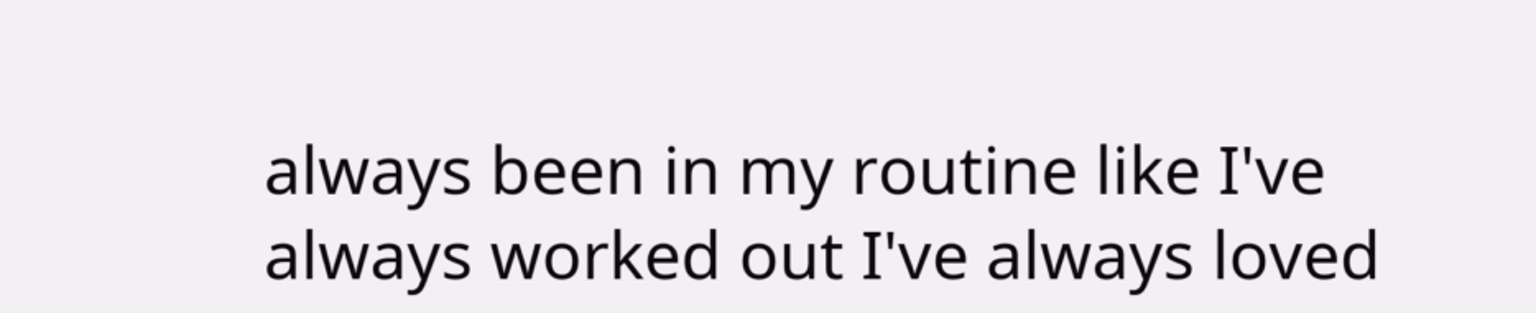always been in my routine like I've always worked out I've always loved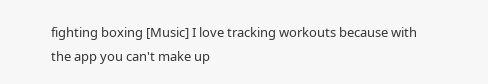fighting boxing [Music] I love tracking workouts because with the app you can't make up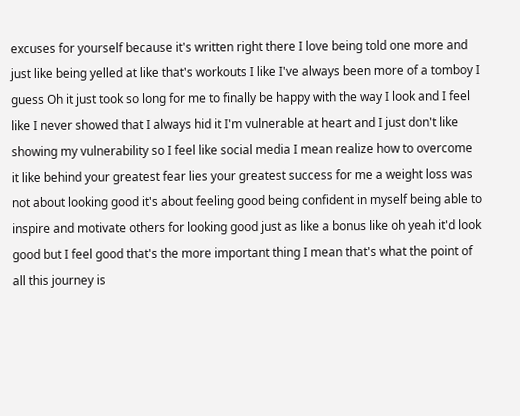excuses for yourself because it's written right there I love being told one more and just like being yelled at like that's workouts I like I've always been more of a tomboy I guess Oh it just took so long for me to finally be happy with the way I look and I feel like I never showed that I always hid it I'm vulnerable at heart and I just don't like showing my vulnerability so I feel like social media I mean realize how to overcome it like behind your greatest fear lies your greatest success for me a weight loss was not about looking good it's about feeling good being confident in myself being able to inspire and motivate others for looking good just as like a bonus like oh yeah it'd look good but I feel good that's the more important thing I mean that's what the point of all this journey is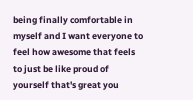being finally comfortable in myself and I want everyone to feel how awesome that feels to just be like proud of yourself that's great you